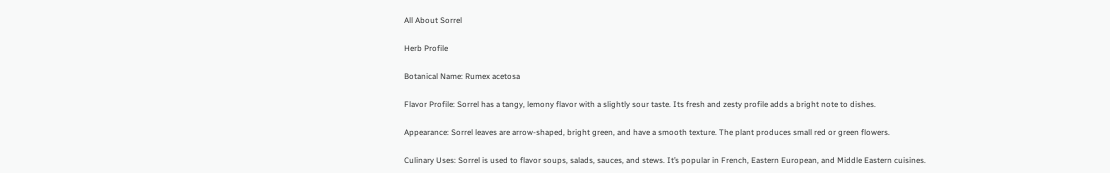All About Sorrel

Herb Profile

Botanical Name: Rumex acetosa

Flavor Profile: Sorrel has a tangy, lemony flavor with a slightly sour taste. Its fresh and zesty profile adds a bright note to dishes.

Appearance: Sorrel leaves are arrow-shaped, bright green, and have a smooth texture. The plant produces small red or green flowers.

Culinary Uses: Sorrel is used to flavor soups, salads, sauces, and stews. It’s popular in French, Eastern European, and Middle Eastern cuisines.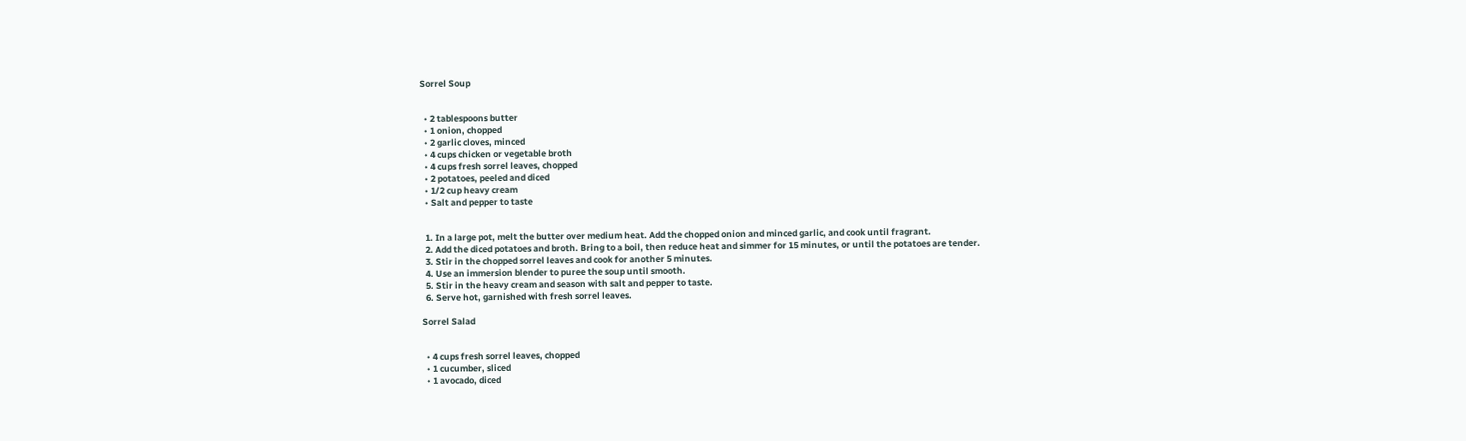Sorrel Soup


  • 2 tablespoons butter
  • 1 onion, chopped
  • 2 garlic cloves, minced
  • 4 cups chicken or vegetable broth
  • 4 cups fresh sorrel leaves, chopped
  • 2 potatoes, peeled and diced
  • 1/2 cup heavy cream
  • Salt and pepper to taste


  1. In a large pot, melt the butter over medium heat. Add the chopped onion and minced garlic, and cook until fragrant.
  2. Add the diced potatoes and broth. Bring to a boil, then reduce heat and simmer for 15 minutes, or until the potatoes are tender.
  3. Stir in the chopped sorrel leaves and cook for another 5 minutes.
  4. Use an immersion blender to puree the soup until smooth.
  5. Stir in the heavy cream and season with salt and pepper to taste.
  6. Serve hot, garnished with fresh sorrel leaves.

Sorrel Salad


  • 4 cups fresh sorrel leaves, chopped
  • 1 cucumber, sliced
  • 1 avocado, diced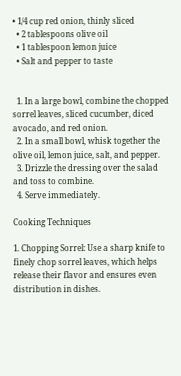• 1/4 cup red onion, thinly sliced
  • 2 tablespoons olive oil
  • 1 tablespoon lemon juice
  • Salt and pepper to taste


  1. In a large bowl, combine the chopped sorrel leaves, sliced cucumber, diced avocado, and red onion.
  2. In a small bowl, whisk together the olive oil, lemon juice, salt, and pepper.
  3. Drizzle the dressing over the salad and toss to combine.
  4. Serve immediately.

Cooking Techniques

1. Chopping Sorrel: Use a sharp knife to finely chop sorrel leaves, which helps release their flavor and ensures even distribution in dishes.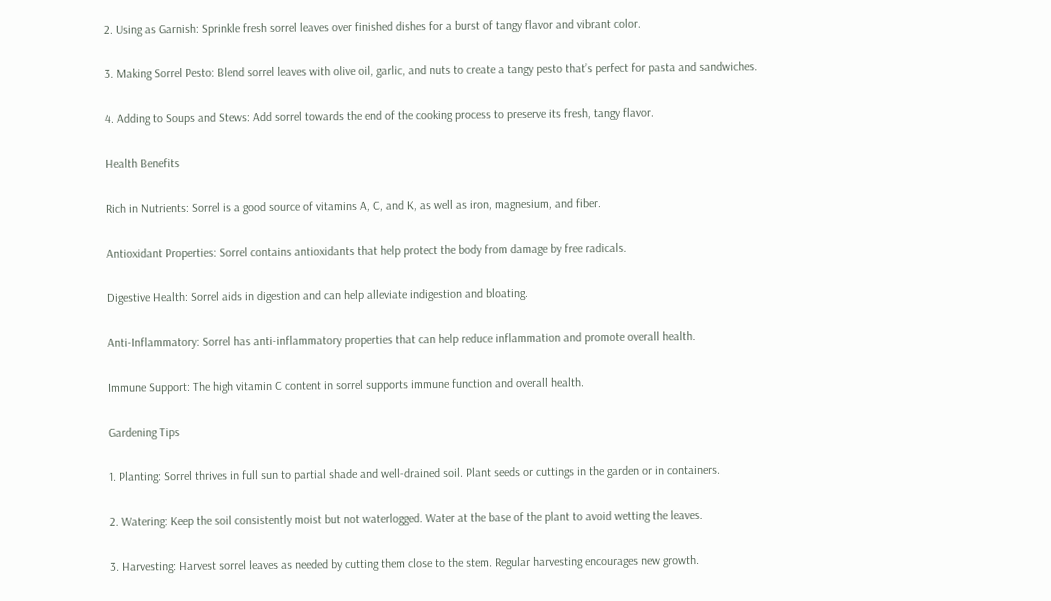2. Using as Garnish: Sprinkle fresh sorrel leaves over finished dishes for a burst of tangy flavor and vibrant color.

3. Making Sorrel Pesto: Blend sorrel leaves with olive oil, garlic, and nuts to create a tangy pesto that’s perfect for pasta and sandwiches.

4. Adding to Soups and Stews: Add sorrel towards the end of the cooking process to preserve its fresh, tangy flavor.

Health Benefits

Rich in Nutrients: Sorrel is a good source of vitamins A, C, and K, as well as iron, magnesium, and fiber.

Antioxidant Properties: Sorrel contains antioxidants that help protect the body from damage by free radicals.

Digestive Health: Sorrel aids in digestion and can help alleviate indigestion and bloating.

Anti-Inflammatory: Sorrel has anti-inflammatory properties that can help reduce inflammation and promote overall health.

Immune Support: The high vitamin C content in sorrel supports immune function and overall health.

Gardening Tips

1. Planting: Sorrel thrives in full sun to partial shade and well-drained soil. Plant seeds or cuttings in the garden or in containers.

2. Watering: Keep the soil consistently moist but not waterlogged. Water at the base of the plant to avoid wetting the leaves.

3. Harvesting: Harvest sorrel leaves as needed by cutting them close to the stem. Regular harvesting encourages new growth.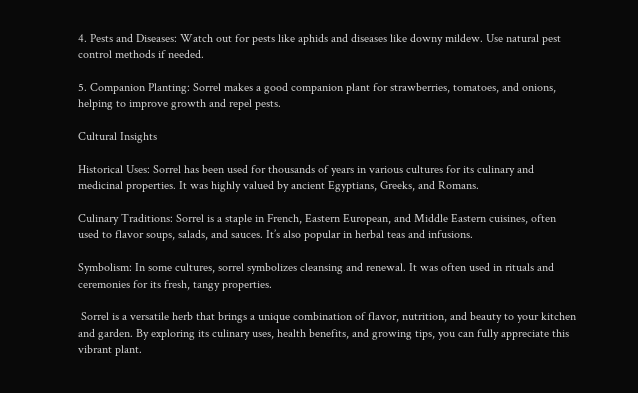4. Pests and Diseases: Watch out for pests like aphids and diseases like downy mildew. Use natural pest control methods if needed.

5. Companion Planting: Sorrel makes a good companion plant for strawberries, tomatoes, and onions, helping to improve growth and repel pests.

Cultural Insights

Historical Uses: Sorrel has been used for thousands of years in various cultures for its culinary and medicinal properties. It was highly valued by ancient Egyptians, Greeks, and Romans.

Culinary Traditions: Sorrel is a staple in French, Eastern European, and Middle Eastern cuisines, often used to flavor soups, salads, and sauces. It’s also popular in herbal teas and infusions.

Symbolism: In some cultures, sorrel symbolizes cleansing and renewal. It was often used in rituals and ceremonies for its fresh, tangy properties.

 Sorrel is a versatile herb that brings a unique combination of flavor, nutrition, and beauty to your kitchen and garden. By exploring its culinary uses, health benefits, and growing tips, you can fully appreciate this vibrant plant.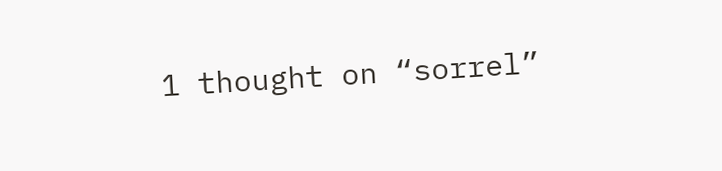1 thought on “sorrel”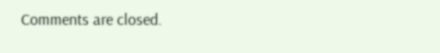Comments are closed.